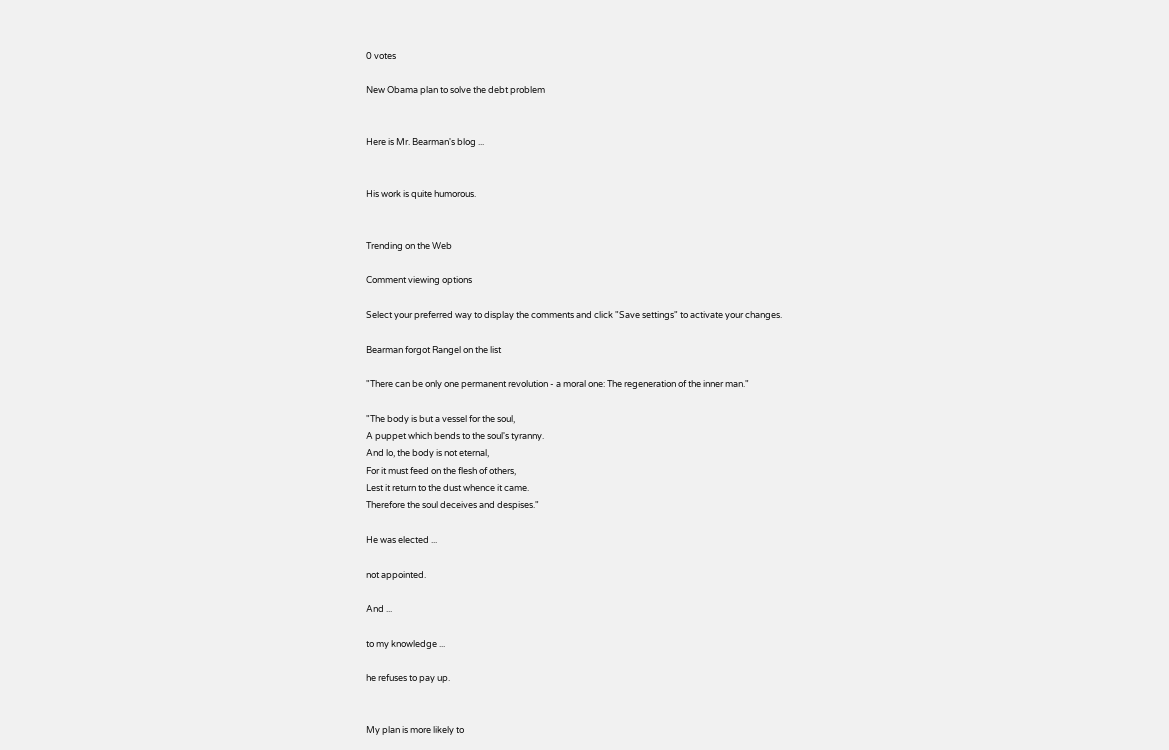0 votes

New Obama plan to solve the debt problem


Here is Mr. Bearman's blog ...


His work is quite humorous.


Trending on the Web

Comment viewing options

Select your preferred way to display the comments and click "Save settings" to activate your changes.

Bearman forgot Rangel on the list

"There can be only one permanent revolution - a moral one: The regeneration of the inner man."

"The body is but a vessel for the soul,
A puppet which bends to the soul's tyranny.
And lo, the body is not eternal,
For it must feed on the flesh of others,
Lest it return to the dust whence it came.
Therefore the soul deceives and despises."

He was elected ...

not appointed.

And ...

to my knowledge ...

he refuses to pay up.


My plan is more likely to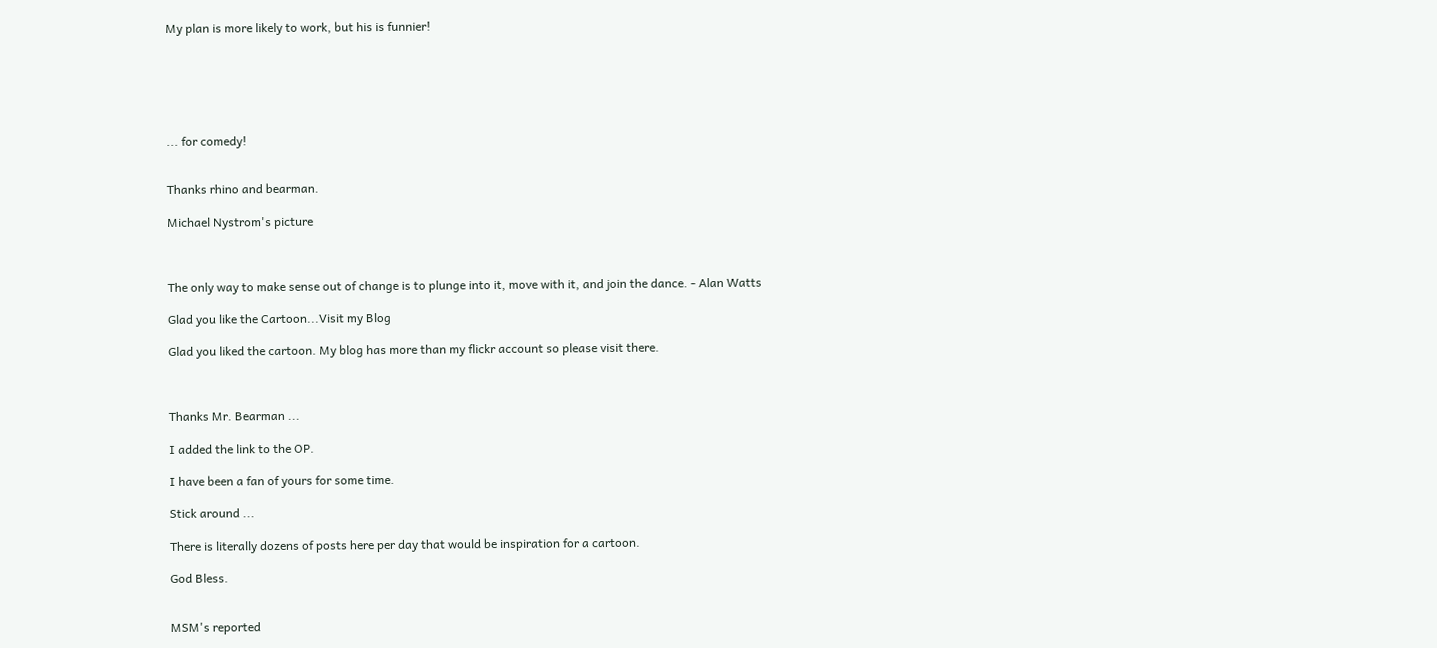My plan is more likely to work, but his is funnier!






... for comedy!


Thanks rhino and bearman.

Michael Nystrom's picture



The only way to make sense out of change is to plunge into it, move with it, and join the dance. - Alan Watts

Glad you like the Cartoon...Visit my Blog

Glad you liked the cartoon. My blog has more than my flickr account so please visit there.



Thanks Mr. Bearman ...

I added the link to the OP.

I have been a fan of yours for some time.

Stick around ...

There is literally dozens of posts here per day that would be inspiration for a cartoon.

God Bless.


MSM's reported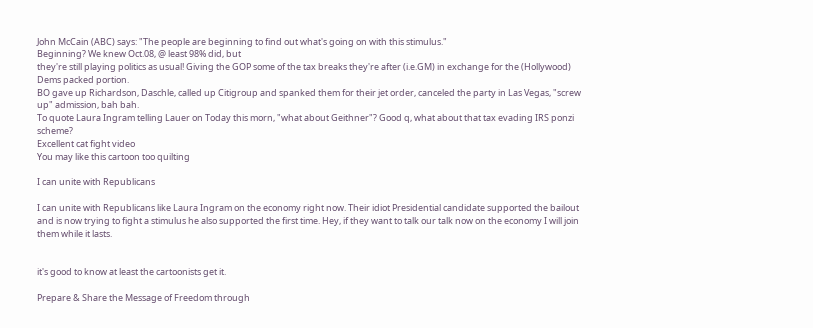John McCain (ABC) says: "The people are beginning to find out what's going on with this stimulus."
Beginning? We knew Oct.08, @ least 98% did, but
they're still playing politics as usual! Giving the GOP some of the tax breaks they're after (i.e.GM) in exchange for the (Hollywood) Dems packed portion.
BO gave up Richardson, Daschle, called up Citigroup and spanked them for their jet order, canceled the party in Las Vegas, "screw up" admission, bah bah.
To quote Laura Ingram telling Lauer on Today this morn, "what about Geithner"? Good q, what about that tax evading IRS ponzi scheme?
Excellent cat fight video
You may like this cartoon too quilting

I can unite with Republicans

I can unite with Republicans like Laura Ingram on the economy right now. Their idiot Presidential candidate supported the bailout and is now trying to fight a stimulus he also supported the first time. Hey, if they want to talk our talk now on the economy I will join them while it lasts.


it's good to know at least the cartoonists get it.

Prepare & Share the Message of Freedom through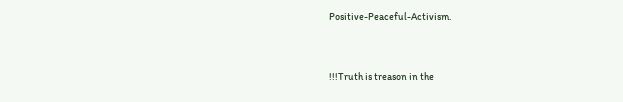Positive-Peaceful-Activism.


!!!Truth is treason in the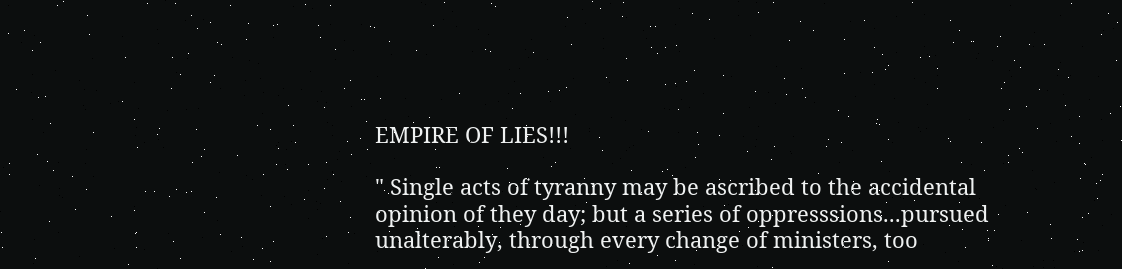EMPIRE OF LIES!!!

" Single acts of tyranny may be ascribed to the accidental opinion of they day; but a series of oppresssions...pursued unalterably, through every change of ministers, too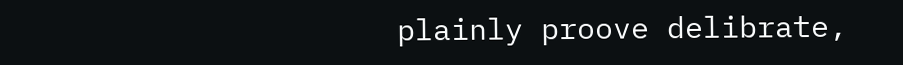plainly proove delibrate,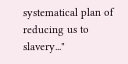systematical plan of reducing us to slavery..."